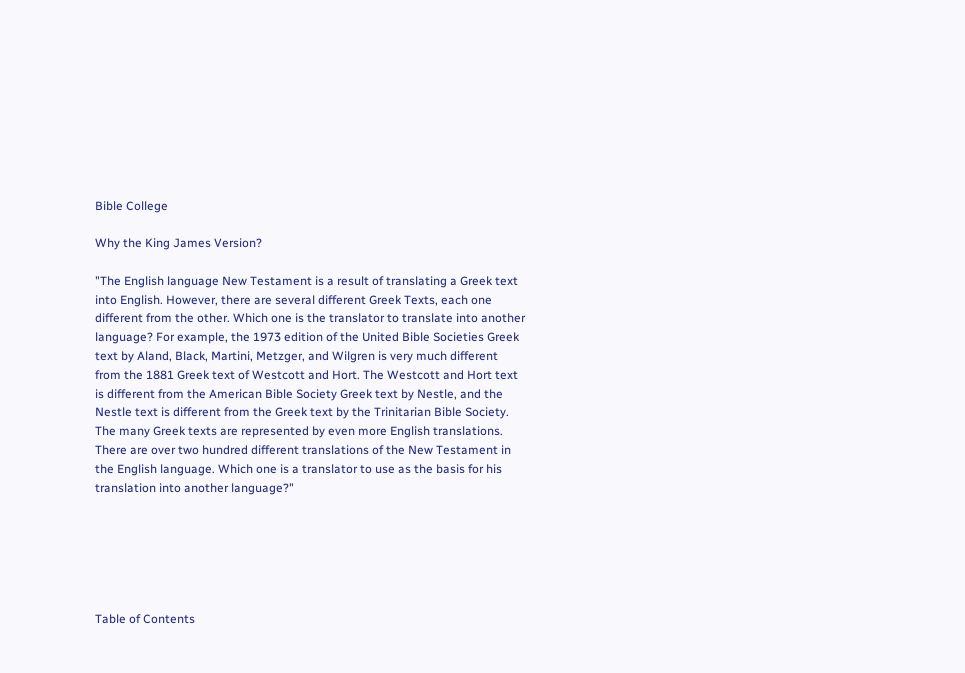Bible College

Why the King James Version?

"The English language New Testament is a result of translating a Greek text into English. However, there are several different Greek Texts, each one different from the other. Which one is the translator to translate into another language? For example, the 1973 edition of the United Bible Societies Greek text by Aland, Black, Martini, Metzger, and Wilgren is very much different from the 1881 Greek text of Westcott and Hort. The Westcott and Hort text is different from the American Bible Society Greek text by Nestle, and the Nestle text is different from the Greek text by the Trinitarian Bible Society. The many Greek texts are represented by even more English translations. There are over two hundred different translations of the New Testament in the English language. Which one is a translator to use as the basis for his translation into another language?"






Table of Contents